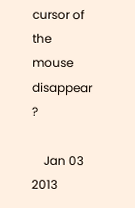cursor of the mouse disappear ?

    Jan 03 2013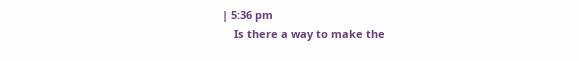| 5:36 pm
    Is there a way to make the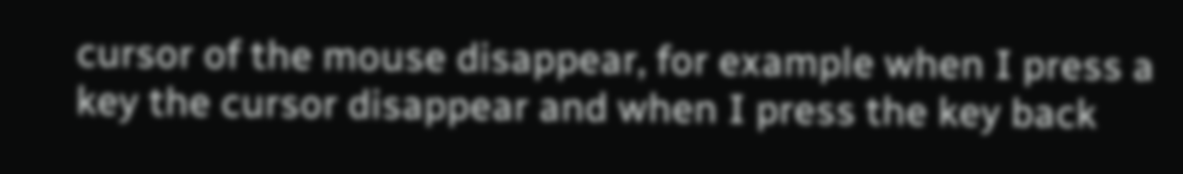cursor of the mouse disappear, for example when I press a key the cursor disappear and when I press the key back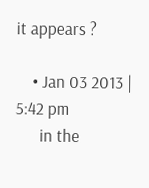it appears ?

    • Jan 03 2013 | 5:42 pm
      in the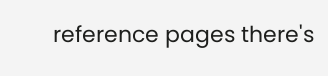reference pages there's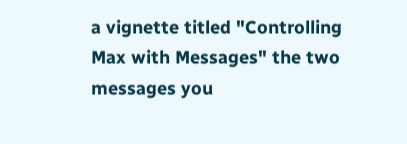a vignette titled "Controlling Max with Messages" the two messages you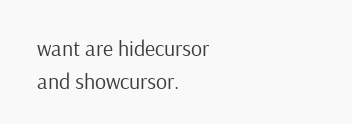want are hidecursor and showcursor.